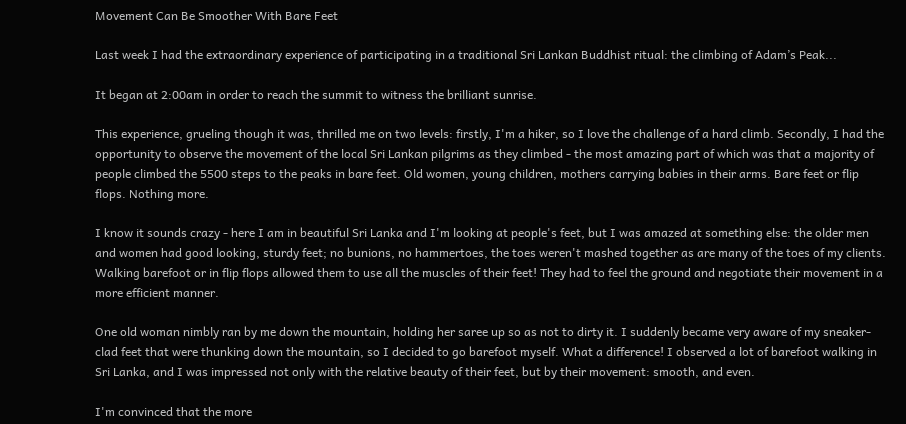Movement Can Be Smoother With Bare Feet

Last week I had the extraordinary experience of participating in a traditional Sri Lankan Buddhist ritual: the climbing of Adam’s Peak...

It began at 2:00am in order to reach the summit to witness the brilliant sunrise.

This experience, grueling though it was, thrilled me on two levels: firstly, I'm a hiker, so I love the challenge of a hard climb. Secondly, I had the opportunity to observe the movement of the local Sri Lankan pilgrims as they climbed - the most amazing part of which was that a majority of people climbed the 5500 steps to the peaks in bare feet. Old women, young children, mothers carrying babies in their arms. Bare feet or flip flops. Nothing more.

I know it sounds crazy - here I am in beautiful Sri Lanka and I'm looking at people's feet, but I was amazed at something else: the older men and women had good looking, sturdy feet; no bunions, no hammertoes, the toes weren't mashed together as are many of the toes of my clients. Walking barefoot or in flip flops allowed them to use all the muscles of their feet! They had to feel the ground and negotiate their movement in a more efficient manner.

One old woman nimbly ran by me down the mountain, holding her saree up so as not to dirty it. I suddenly became very aware of my sneaker-clad feet that were thunking down the mountain, so I decided to go barefoot myself. What a difference! I observed a lot of barefoot walking in Sri Lanka, and I was impressed not only with the relative beauty of their feet, but by their movement: smooth, and even.

I'm convinced that the more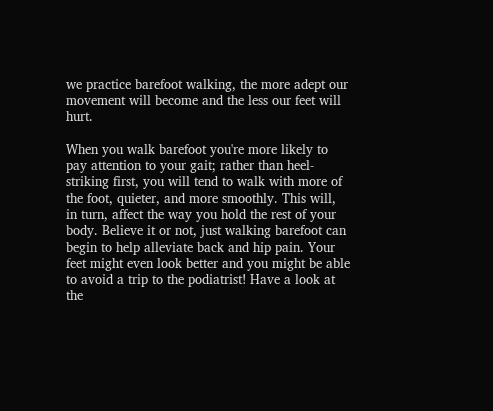we practice barefoot walking, the more adept our movement will become and the less our feet will hurt.

When you walk barefoot you're more likely to pay attention to your gait; rather than heel-striking first, you will tend to walk with more of the foot, quieter, and more smoothly. This will, in turn, affect the way you hold the rest of your body. Believe it or not, just walking barefoot can begin to help alleviate back and hip pain. Your feet might even look better and you might be able to avoid a trip to the podiatrist! Have a look at the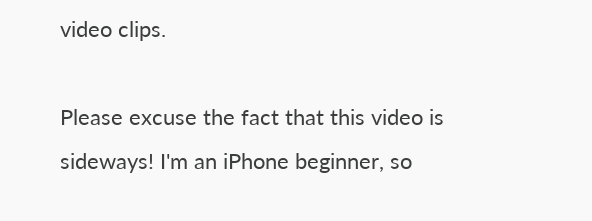video clips.

Please excuse the fact that this video is sideways! I'm an iPhone beginner, so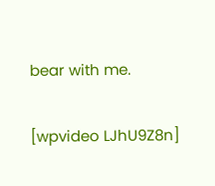bear with me.

[wpvideo LJhU9Z8n]